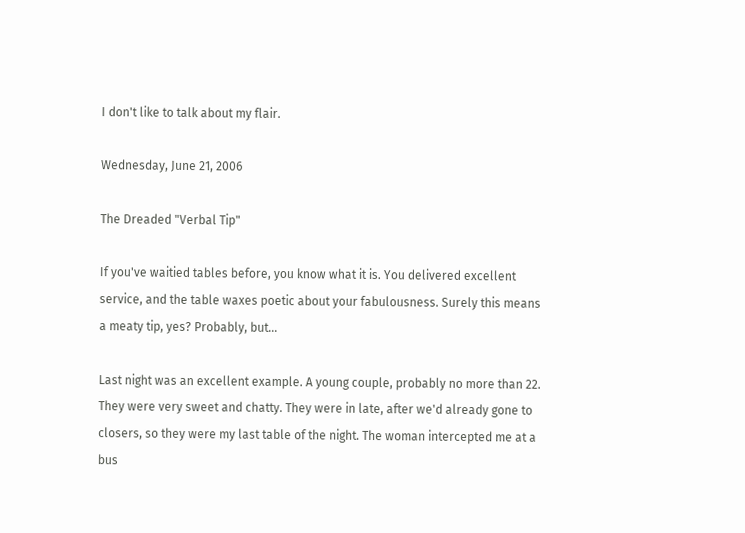I don't like to talk about my flair.

Wednesday, June 21, 2006

The Dreaded "Verbal Tip"

If you've waitied tables before, you know what it is. You delivered excellent service, and the table waxes poetic about your fabulousness. Surely this means a meaty tip, yes? Probably, but...

Last night was an excellent example. A young couple, probably no more than 22. They were very sweet and chatty. They were in late, after we'd already gone to closers, so they were my last table of the night. The woman intercepted me at a bus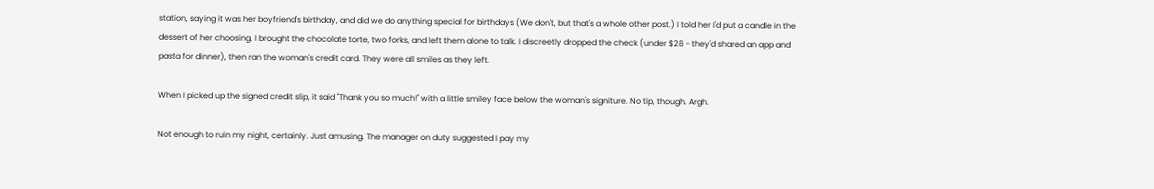station, saying it was her boyfriend's birthday, and did we do anything special for birthdays (We don't, but that's a whole other post.) I told her I'd put a candle in the dessert of her choosing. I brought the chocolate torte, two forks, and left them alone to talk. I discreetly dropped the check (under $28 - they'd shared an app and pasta for dinner), then ran the woman's credit card. They were all smiles as they left.

When I picked up the signed credit slip, it said "Thank you so much!" with a little smiley face below the woman's signiture. No tip, though. Argh.

Not enough to ruin my night, certainly. Just amusing. The manager on duty suggested I pay my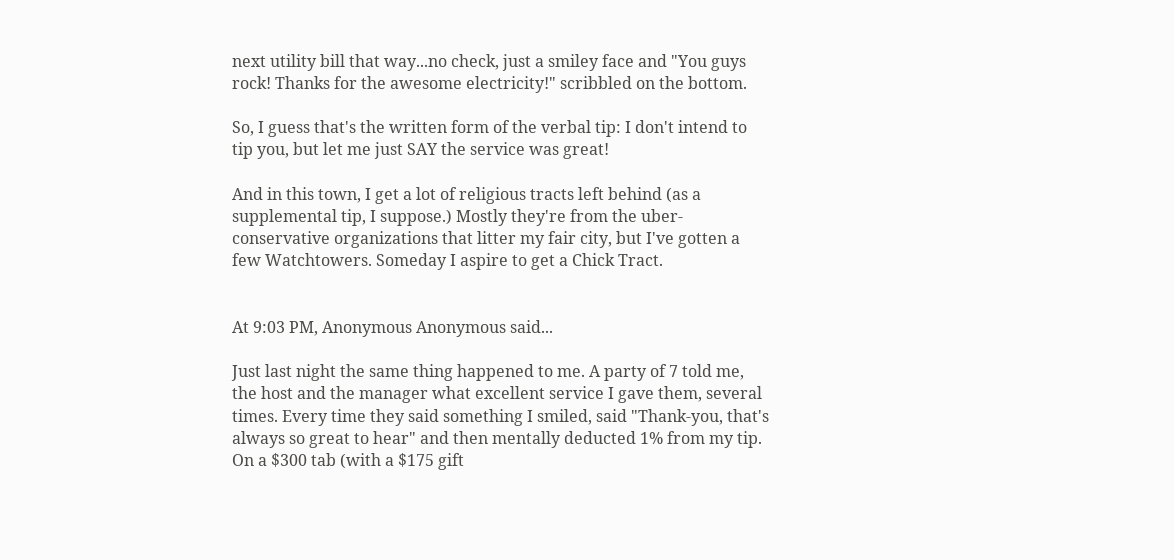next utility bill that way...no check, just a smiley face and "You guys rock! Thanks for the awesome electricity!" scribbled on the bottom.

So, I guess that's the written form of the verbal tip: I don't intend to tip you, but let me just SAY the service was great!

And in this town, I get a lot of religious tracts left behind (as a supplemental tip, I suppose.) Mostly they're from the uber-conservative organizations that litter my fair city, but I've gotten a few Watchtowers. Someday I aspire to get a Chick Tract.


At 9:03 PM, Anonymous Anonymous said...

Just last night the same thing happened to me. A party of 7 told me, the host and the manager what excellent service I gave them, several times. Every time they said something I smiled, said "Thank-you, that's always so great to hear" and then mentally deducted 1% from my tip. On a $300 tab (with a $175 gift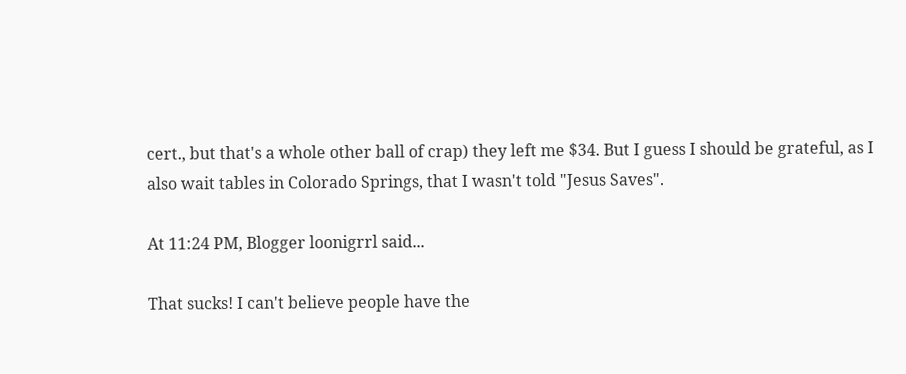cert., but that's a whole other ball of crap) they left me $34. But I guess I should be grateful, as I also wait tables in Colorado Springs, that I wasn't told "Jesus Saves".

At 11:24 PM, Blogger loonigrrl said...

That sucks! I can't believe people have the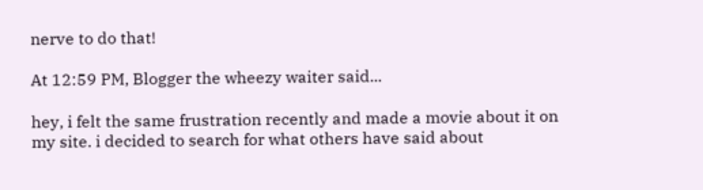nerve to do that!

At 12:59 PM, Blogger the wheezy waiter said...

hey, i felt the same frustration recently and made a movie about it on my site. i decided to search for what others have said about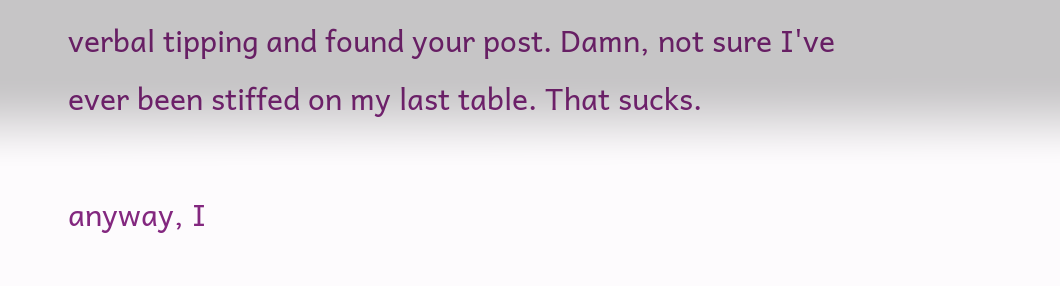verbal tipping and found your post. Damn, not sure I've ever been stiffed on my last table. That sucks.

anyway, I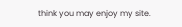think you may enjoy my site.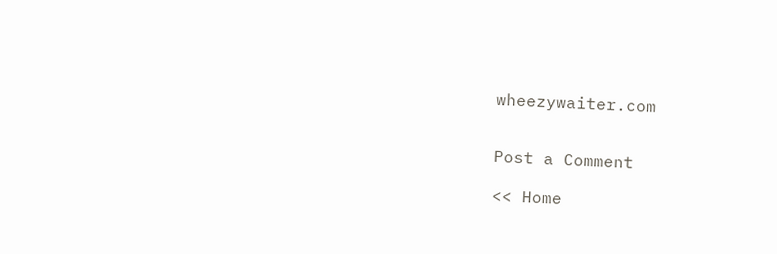wheezywaiter.com


Post a Comment

<< Home